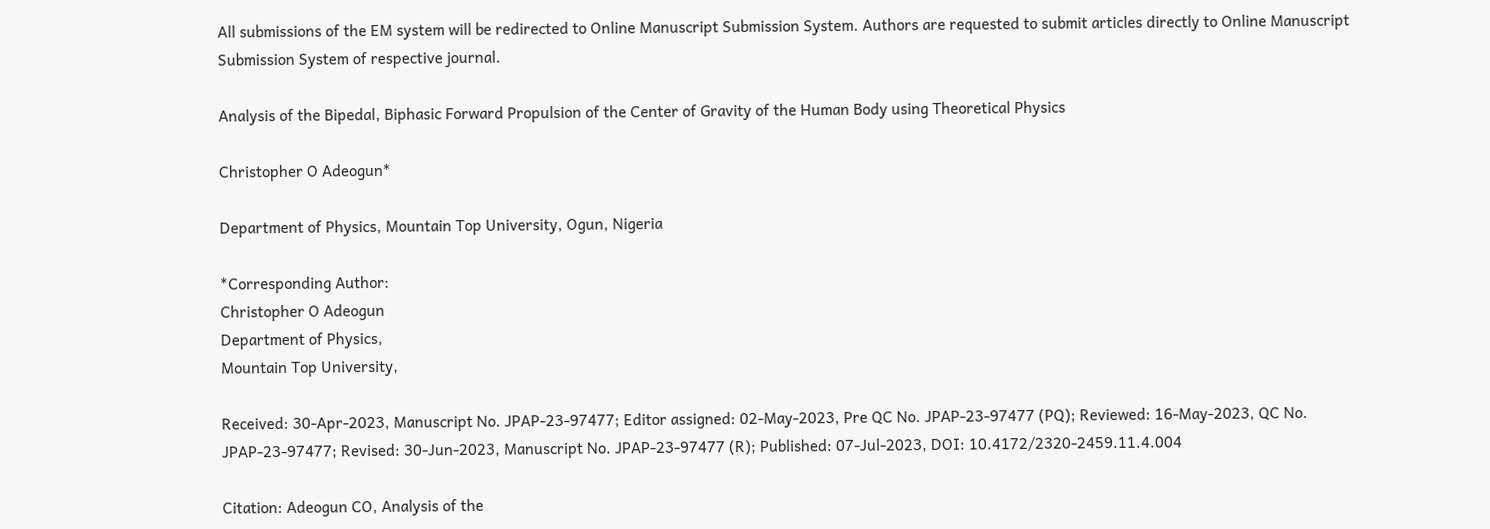All submissions of the EM system will be redirected to Online Manuscript Submission System. Authors are requested to submit articles directly to Online Manuscript Submission System of respective journal.

Analysis of the Bipedal, Biphasic Forward Propulsion of the Center of Gravity of the Human Body using Theoretical Physics

Christopher O Adeogun*

Department of Physics, Mountain Top University, Ogun, Nigeria

*Corresponding Author:
Christopher O Adeogun
Department of Physics,
Mountain Top University,

Received: 30-Apr-2023, Manuscript No. JPAP-23-97477; Editor assigned: 02-May-2023, Pre QC No. JPAP-23-97477 (PQ); Reviewed: 16-May-2023, QC No. JPAP-23-97477; Revised: 30-Jun-2023, Manuscript No. JPAP-23-97477 (R); Published: 07-Jul-2023, DOI: 10.4172/2320-2459.11.4.004

Citation: Adeogun CO, Analysis of the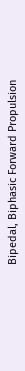Bipedal, Biphasic Forward Propulsion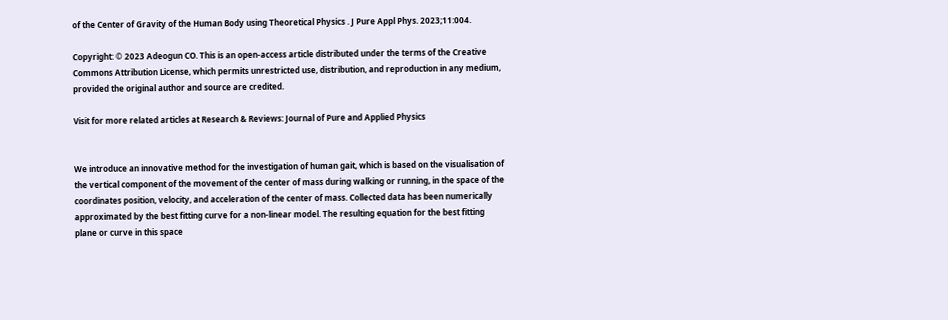of the Center of Gravity of the Human Body using Theoretical Physics . J Pure Appl Phys. 2023;11:004.

Copyright: © 2023 Adeogun CO. This is an open-access article distributed under the terms of the Creative Commons Attribution License, which permits unrestricted use, distribution, and reproduction in any medium, provided the original author and source are credited.

Visit for more related articles at Research & Reviews: Journal of Pure and Applied Physics


We introduce an innovative method for the investigation of human gait, which is based on the visualisation of the vertical component of the movement of the center of mass during walking or running, in the space of the coordinates position, velocity, and acceleration of the center of mass. Collected data has been numerically approximated by the best fitting curve for a non-linear model. The resulting equation for the best fitting plane or curve in this space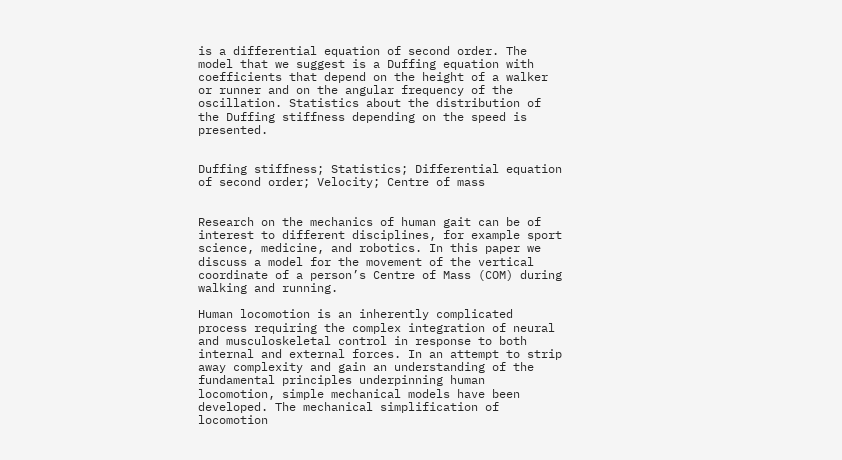is a differential equation of second order. The model that we suggest is a Duffing equation with coefficients that depend on the height of a walker or runner and on the angular frequency of the oscillation. Statistics about the distribution of the Duffing stiffness depending on the speed is presented.


Duffing stiffness; Statistics; Differential equation of second order; Velocity; Centre of mass


Research on the mechanics of human gait can be of interest to different disciplines, for example sport science, medicine, and robotics. In this paper we discuss a model for the movement of the vertical coordinate of a person’s Centre of Mass (COM) during walking and running.

Human locomotion is an inherently complicated process requiring the complex integration of neural and musculoskeletal control in response to both internal and external forces. In an attempt to strip away complexity and gain an understanding of the fundamental principles underpinning human locomotion, simple mechanical models have been developed. The mechanical simplification of locomotion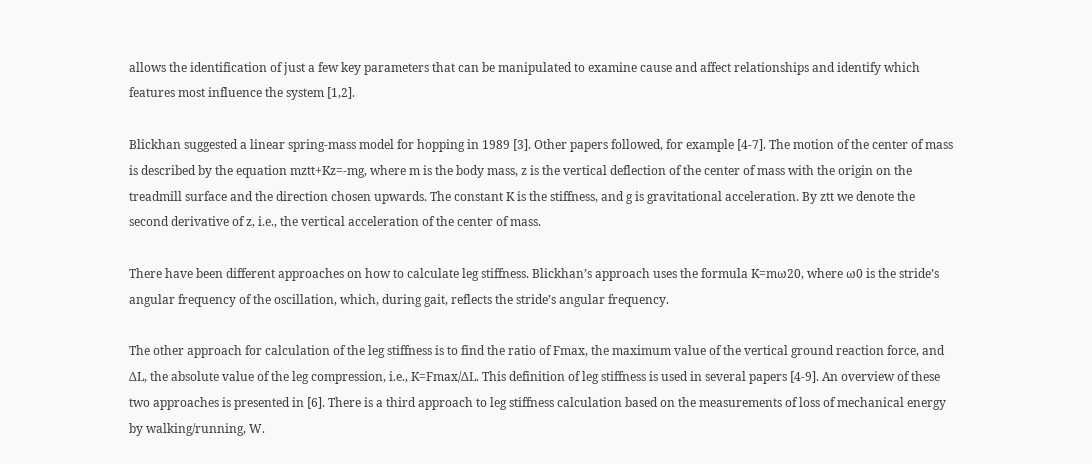allows the identification of just a few key parameters that can be manipulated to examine cause and affect relationships and identify which features most influence the system [1,2].

Blickhan suggested a linear spring-mass model for hopping in 1989 [3]. Other papers followed, for example [4-7]. The motion of the center of mass is described by the equation mztt+Kz=-mg, where m is the body mass, z is the vertical deflection of the center of mass with the origin on the treadmill surface and the direction chosen upwards. The constant K is the stiffness, and g is gravitational acceleration. By ztt we denote the second derivative of z, i.e., the vertical acceleration of the center of mass.

There have been different approaches on how to calculate leg stiffness. Blickhan’s approach uses the formula K=mω20, where ω0 is the stride’s angular frequency of the oscillation, which, during gait, reflects the stride’s angular frequency.

The other approach for calculation of the leg stiffness is to find the ratio of Fmax, the maximum value of the vertical ground reaction force, and ΔL, the absolute value of the leg compression, i.e., K=Fmax/ΔL. This definition of leg stiffness is used in several papers [4-9]. An overview of these two approaches is presented in [6]. There is a third approach to leg stiffness calculation based on the measurements of loss of mechanical energy by walking/running, W.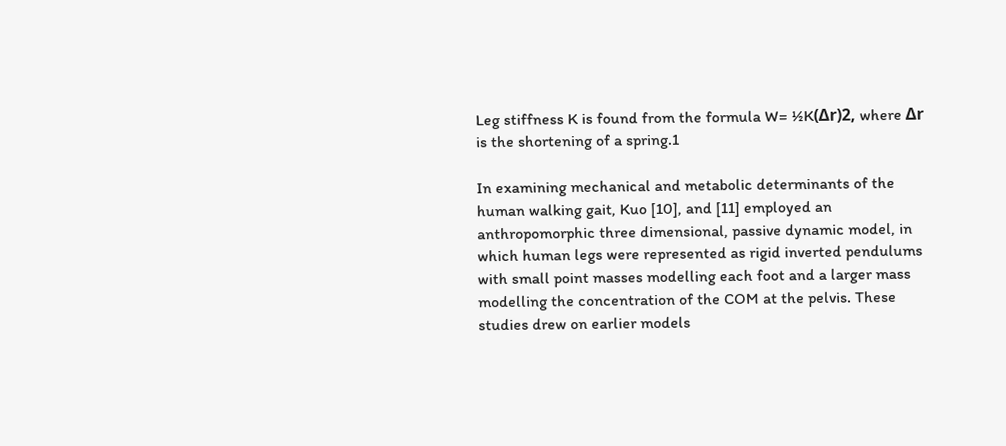Leg stiffness K is found from the formula W= ½K(Δr)2, where Δr is the shortening of a spring.1

In examining mechanical and metabolic determinants of the human walking gait, Kuo [10], and [11] employed an anthropomorphic three dimensional, passive dynamic model, in which human legs were represented as rigid inverted pendulums with small point masses modelling each foot and a larger mass modelling the concentration of the COM at the pelvis. These studies drew on earlier models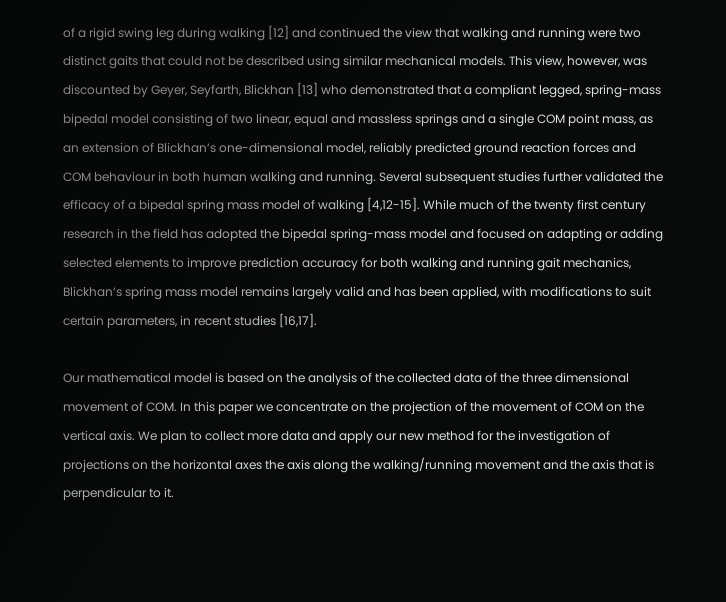of a rigid swing leg during walking [12] and continued the view that walking and running were two distinct gaits that could not be described using similar mechanical models. This view, however, was discounted by Geyer, Seyfarth, Blickhan [13] who demonstrated that a compliant legged, spring-mass bipedal model consisting of two linear, equal and massless springs and a single COM point mass, as an extension of Blickhan’s one-dimensional model, reliably predicted ground reaction forces and COM behaviour in both human walking and running. Several subsequent studies further validated the efficacy of a bipedal spring mass model of walking [4,12-15]. While much of the twenty first century research in the field has adopted the bipedal spring-mass model and focused on adapting or adding selected elements to improve prediction accuracy for both walking and running gait mechanics, Blickhan’s spring mass model remains largely valid and has been applied, with modifications to suit certain parameters, in recent studies [16,17].

Our mathematical model is based on the analysis of the collected data of the three dimensional movement of COM. In this paper we concentrate on the projection of the movement of COM on the vertical axis. We plan to collect more data and apply our new method for the investigation of projections on the horizontal axes the axis along the walking/running movement and the axis that is perpendicular to it.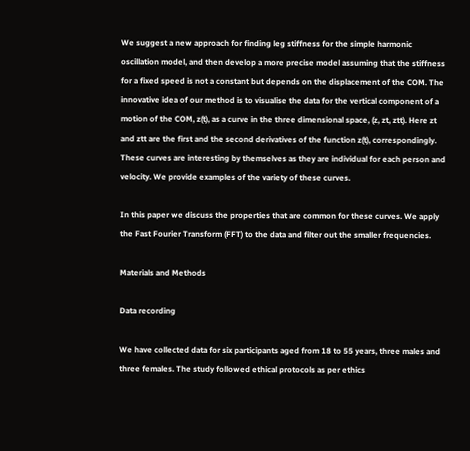We suggest a new approach for finding leg stiffness for the simple harmonic oscillation model, and then develop a more precise model assuming that the stiffness for a fixed speed is not a constant but depends on the displacement of the COM. The innovative idea of our method is to visualise the data for the vertical component of a motion of the COM, z(t), as a curve in the three dimensional space, (z, zt, ztt). Here zt and ztt are the first and the second derivatives of the function z(t), correspondingly. These curves are interesting by themselves as they are individual for each person and velocity. We provide examples of the variety of these curves.

In this paper we discuss the properties that are common for these curves. We apply the Fast Fourier Transform (FFT) to the data and filter out the smaller frequencies.

Materials and Methods

Data recording

We have collected data for six participants aged from 18 to 55 years, three males and three females. The study followed ethical protocols as per ethics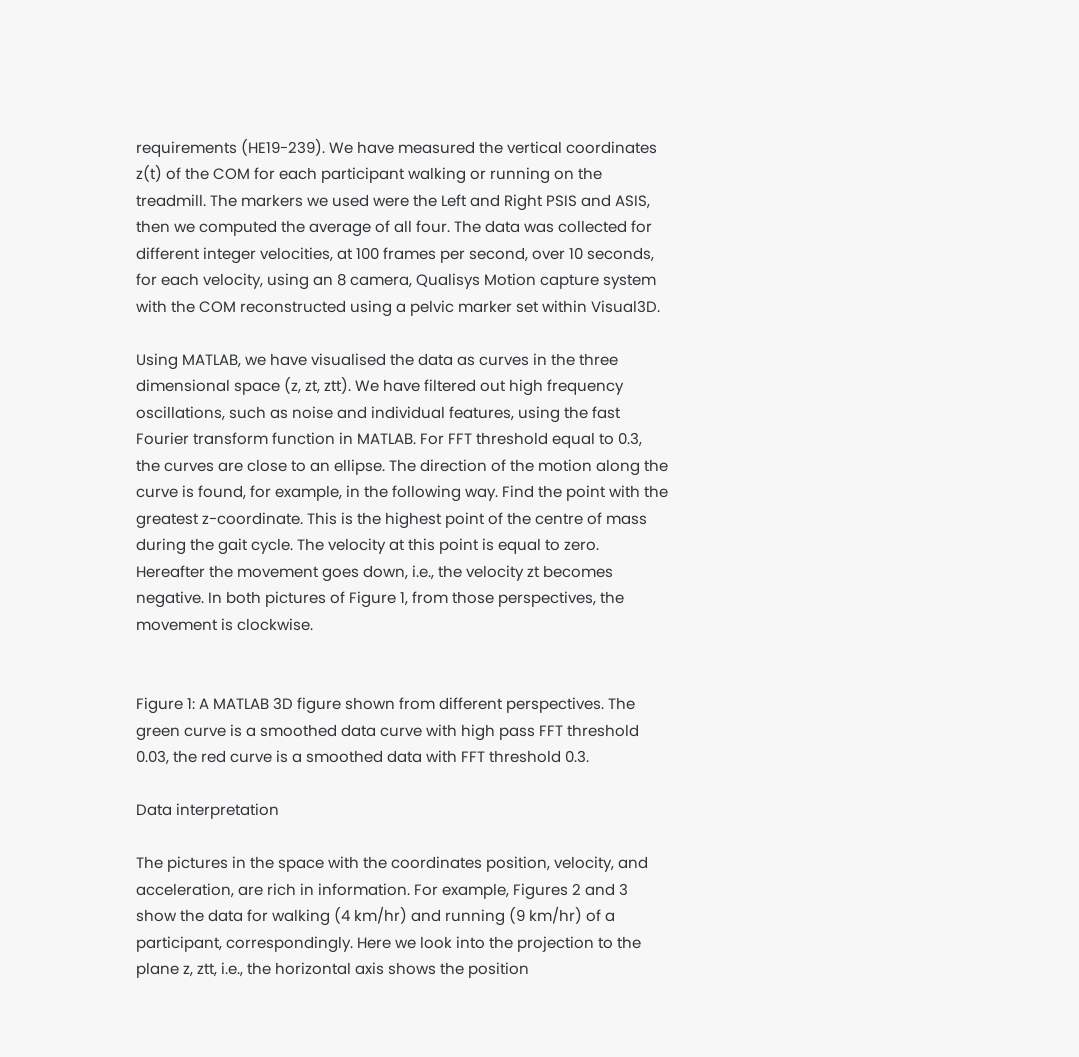requirements (HE19-239). We have measured the vertical coordinates z(t) of the COM for each participant walking or running on the treadmill. The markers we used were the Left and Right PSIS and ASIS, then we computed the average of all four. The data was collected for different integer velocities, at 100 frames per second, over 10 seconds, for each velocity, using an 8 camera, Qualisys Motion capture system with the COM reconstructed using a pelvic marker set within Visual3D.

Using MATLAB, we have visualised the data as curves in the three dimensional space (z, zt, ztt). We have filtered out high frequency oscillations, such as noise and individual features, using the fast Fourier transform function in MATLAB. For FFT threshold equal to 0.3, the curves are close to an ellipse. The direction of the motion along the curve is found, for example, in the following way. Find the point with the greatest z-coordinate. This is the highest point of the centre of mass during the gait cycle. The velocity at this point is equal to zero. Hereafter the movement goes down, i.e., the velocity zt becomes negative. In both pictures of Figure 1, from those perspectives, the movement is clockwise.


Figure 1: A MATLAB 3D figure shown from different perspectives. The green curve is a smoothed data curve with high pass FFT threshold 0.03, the red curve is a smoothed data with FFT threshold 0.3.

Data interpretation

The pictures in the space with the coordinates position, velocity, and acceleration, are rich in information. For example, Figures 2 and 3 show the data for walking (4 km/hr) and running (9 km/hr) of a participant, correspondingly. Here we look into the projection to the plane z, ztt, i.e., the horizontal axis shows the position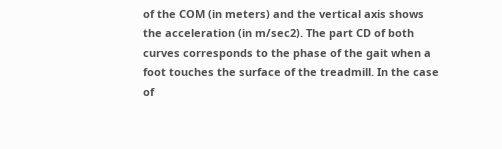of the COM (in meters) and the vertical axis shows the acceleration (in m/sec2). The part CD of both curves corresponds to the phase of the gait when a foot touches the surface of the treadmill. In the case of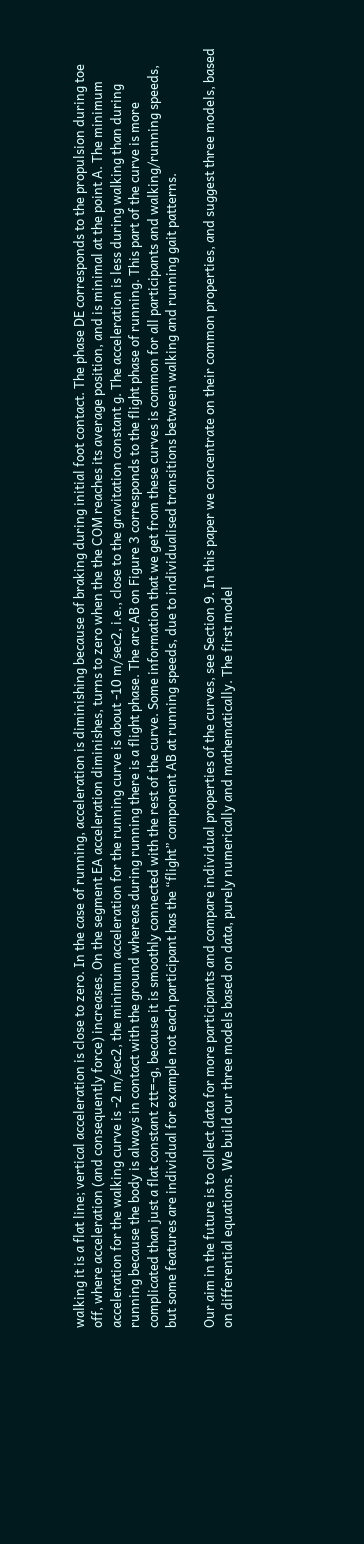walking it is a flat line; vertical acceleration is close to zero. In the case of running, acceleration is diminishing because of braking during initial foot contact. The phase DE corresponds to the propulsion during toe off, where acceleration (and consequently force) increases. On the segment EA acceleration diminishes, turns to zero when the the COM reaches its average position, and is minimal at the point A. The minimum acceleration for the walking curve is -2 m/sec2, the minimum acceleration for the running curve is about -10 m/sec2, i.e., close to the gravitation constant g. The acceleration is less during walking than during running because the body is always in contact with the ground whereas during running there is a flight phase. The arc AB on Figure 3 corresponds to the flight phase of running. This part of the curve is more complicated than just a flat constant ztt=-g, because it is smoothly connected with the rest of the curve. Some information that we get from these curves is common for all participants and walking/running speeds, but some features are individual for example not each participant has the “flight” component AB at running speeds, due to individualised transitions between walking and running gait patterns.

Our aim in the future is to collect data for more participants and compare individual properties of the curves, see Section 9. In this paper we concentrate on their common properties, and suggest three models, based on differential equations. We build our three models based on data, purely numerically and mathematically. The first model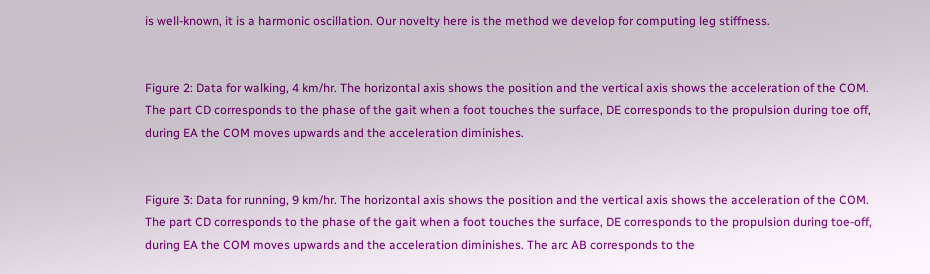is well-known, it is a harmonic oscillation. Our novelty here is the method we develop for computing leg stiffness.


Figure 2: Data for walking, 4 km/hr. The horizontal axis shows the position and the vertical axis shows the acceleration of the COM. The part CD corresponds to the phase of the gait when a foot touches the surface, DE corresponds to the propulsion during toe off, during EA the COM moves upwards and the acceleration diminishes.


Figure 3: Data for running, 9 km/hr. The horizontal axis shows the position and the vertical axis shows the acceleration of the COM. The part CD corresponds to the phase of the gait when a foot touches the surface, DE corresponds to the propulsion during toe-off, during EA the COM moves upwards and the acceleration diminishes. The arc AB corresponds to the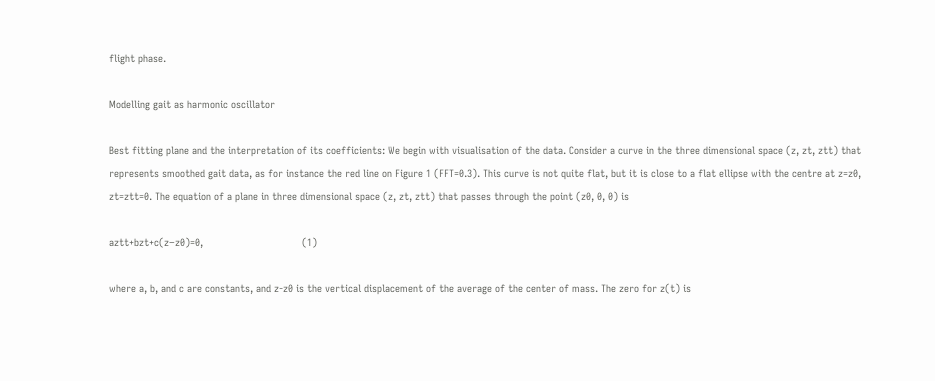flight phase.

Modelling gait as harmonic oscillator

Best fitting plane and the interpretation of its coefficients: We begin with visualisation of the data. Consider a curve in the three dimensional space (z, zt, ztt) that represents smoothed gait data, as for instance the red line on Figure 1 (FFT=0.3). This curve is not quite flat, but it is close to a flat ellipse with the centre at z=z0, zt=ztt=0. The equation of a plane in three dimensional space (z, zt, ztt) that passes through the point (z0, 0, 0) is

aztt+bzt+c(z−z0)=0,                                 (1)

where a, b, and c are constants, and z-z0 is the vertical displacement of the average of the center of mass. The zero for z(t) is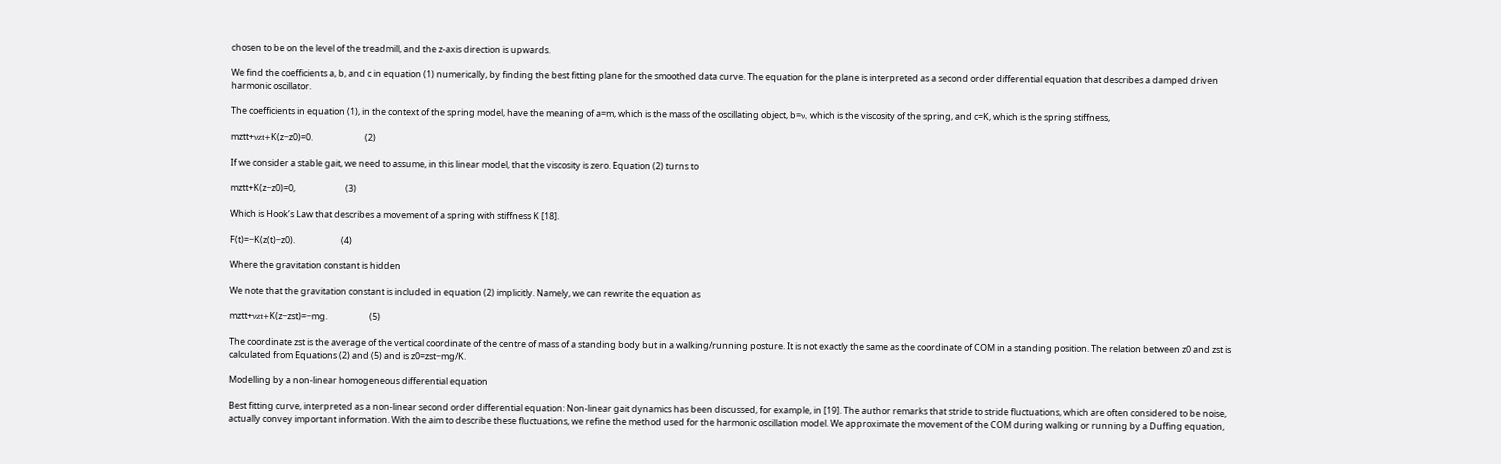chosen to be on the level of the treadmill, and the z-axis direction is upwards.

We find the coefficients a, b, and c in equation (1) numerically, by finding the best fitting plane for the smoothed data curve. The equation for the plane is interpreted as a second order differential equation that describes a damped driven harmonic oscillator.

The coefficients in equation (1), in the context of the spring model, have the meaning of a=m, which is the mass of the oscillating object, b=ν, which is the viscosity of the spring, and c=K, which is the spring stiffness,

mztt+νzt+K(z−z0)=0.                          (2)

If we consider a stable gait, we need to assume, in this linear model, that the viscosity is zero. Equation (2) turns to

mztt+K(z−z0)=0,                         (3)

Which is Hook’s Law that describes a movement of a spring with stiffness K [18].

F(t)=−K(z(t)−z0).                       (4)

Where the gravitation constant is hidden

We note that the gravitation constant is included in equation (2) implicitly. Namely, we can rewrite the equation as

mztt+νzt+K(z−zst)=−mg.                     (5)

The coordinate zst is the average of the vertical coordinate of the centre of mass of a standing body but in a walking/running posture. It is not exactly the same as the coordinate of COM in a standing position. The relation between z0 and zst is calculated from Equations (2) and (5) and is z0=zst−mg/K.

Modelling by a non-linear homogeneous differential equation

Best fitting curve, interpreted as a non-linear second order differential equation: Non-linear gait dynamics has been discussed, for example, in [19]. The author remarks that stride to stride fluctuations, which are often considered to be noise, actually convey important information. With the aim to describe these fluctuations, we refine the method used for the harmonic oscillation model. We approximate the movement of the COM during walking or running by a Duffing equation,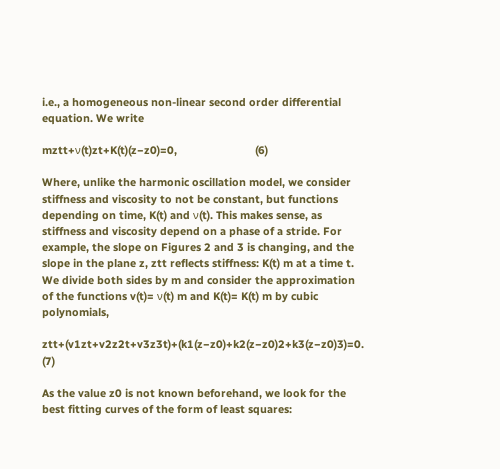i.e., a homogeneous non-linear second order differential equation. We write

mztt+ν(t)zt+K(t)(z−z0)=0,                          (6)

Where, unlike the harmonic oscillation model, we consider stiffness and viscosity to not be constant, but functions depending on time, K(t) and ν(t). This makes sense, as stiffness and viscosity depend on a phase of a stride. For example, the slope on Figures 2 and 3 is changing, and the slope in the plane z, ztt reflects stiffness: K(t) m at a time t. We divide both sides by m and consider the approximation of the functions v(t)= ν(t) m and K(t)= K(t) m by cubic polynomials,

ztt+(v1zt+v2z2t+v3z3t)+(k1(z−z0)+k2(z−z0)2+k3(z−z0)3)=0.                                 (7)

As the value z0 is not known beforehand, we look for the best fitting curves of the form of least squares: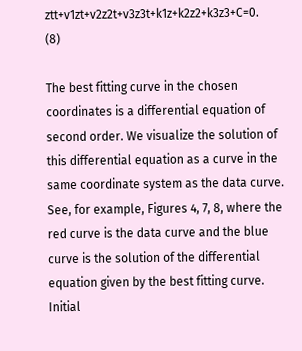ztt+v1zt+v2z2t+v3z3t+k1z+k2z2+k3z3+C=0.                     (8)

The best fitting curve in the chosen coordinates is a differential equation of second order. We visualize the solution of this differential equation as a curve in the same coordinate system as the data curve. See, for example, Figures 4, 7, 8, where the red curve is the data curve and the blue curve is the solution of the differential equation given by the best fitting curve. Initial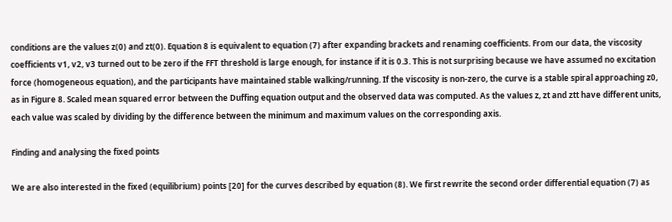conditions are the values z(0) and zt(0). Equation 8 is equivalent to equation (7) after expanding brackets and renaming coefficients. From our data, the viscosity coefficients v1, v2, v3 turned out to be zero if the FFT threshold is large enough, for instance if it is 0.3. This is not surprising because we have assumed no excitation force (homogeneous equation), and the participants have maintained stable walking/running. If the viscosity is non-zero, the curve is a stable spiral approaching z0, as in Figure 8. Scaled mean squared error between the Duffing equation output and the observed data was computed. As the values z, zt and ztt have different units, each value was scaled by dividing by the difference between the minimum and maximum values on the corresponding axis.

Finding and analysing the fixed points

We are also interested in the fixed (equilibrium) points [20] for the curves described by equation (8). We first rewrite the second order differential equation (7) as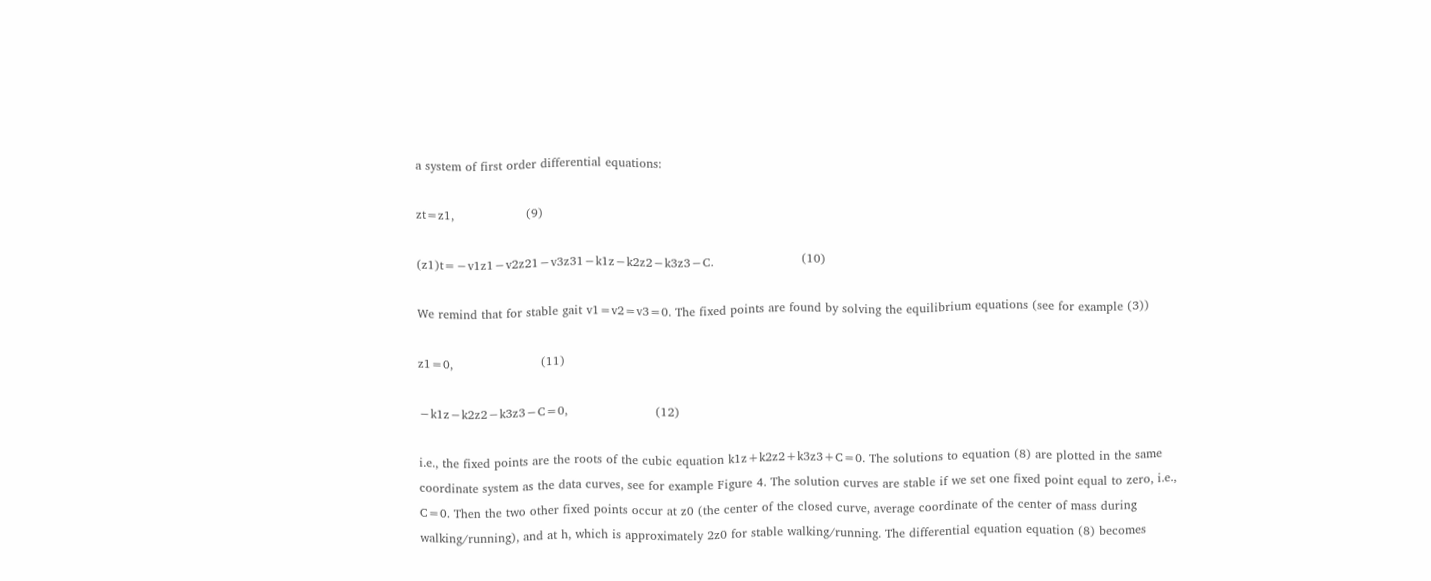a system of first order differential equations:

zt=z1,                  (9)

(z1)t=−v1z1−v2z21−v3z31−k1z−k2z2−k3z3−C.                      (10)

We remind that for stable gait v1=v2=v3=0. The fixed points are found by solving the equilibrium equations (see for example (3))

z1=0,                      (11)

−k1z−k2z2−k3z3−C=0,                      (12)

i.e., the fixed points are the roots of the cubic equation k1z+k2z2+k3z3+C=0. The solutions to equation (8) are plotted in the same coordinate system as the data curves, see for example Figure 4. The solution curves are stable if we set one fixed point equal to zero, i.e., C=0. Then the two other fixed points occur at z0 (the center of the closed curve, average coordinate of the center of mass during walking/running), and at h, which is approximately 2z0 for stable walking/running. The differential equation equation (8) becomes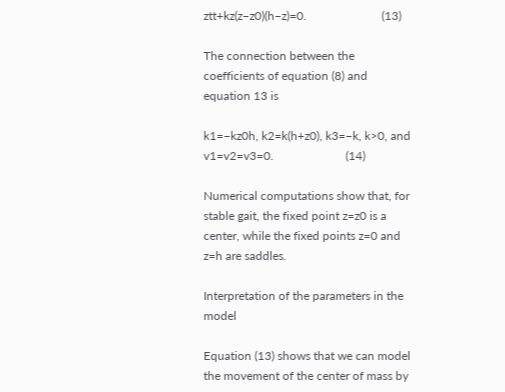ztt+kz(z−z0)(h−z)=0.                         (13)

The connection between the coefficients of equation (8) and equation 13 is

k1=−kz0h, k2=k(h+z0), k3=−k, k>0, and v1=v2=v3=0.                        (14)

Numerical computations show that, for stable gait, the fixed point z=z0 is a center, while the fixed points z=0 and z=h are saddles.

Interpretation of the parameters in the model

Equation (13) shows that we can model the movement of the center of mass by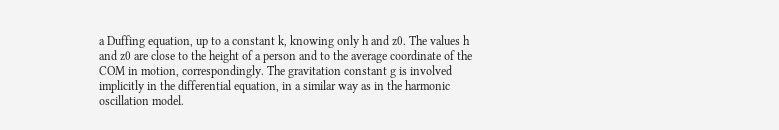a Duffing equation, up to a constant k, knowing only h and z0. The values h and z0 are close to the height of a person and to the average coordinate of the COM in motion, correspondingly. The gravitation constant g is involved implicitly in the differential equation, in a similar way as in the harmonic oscillation model.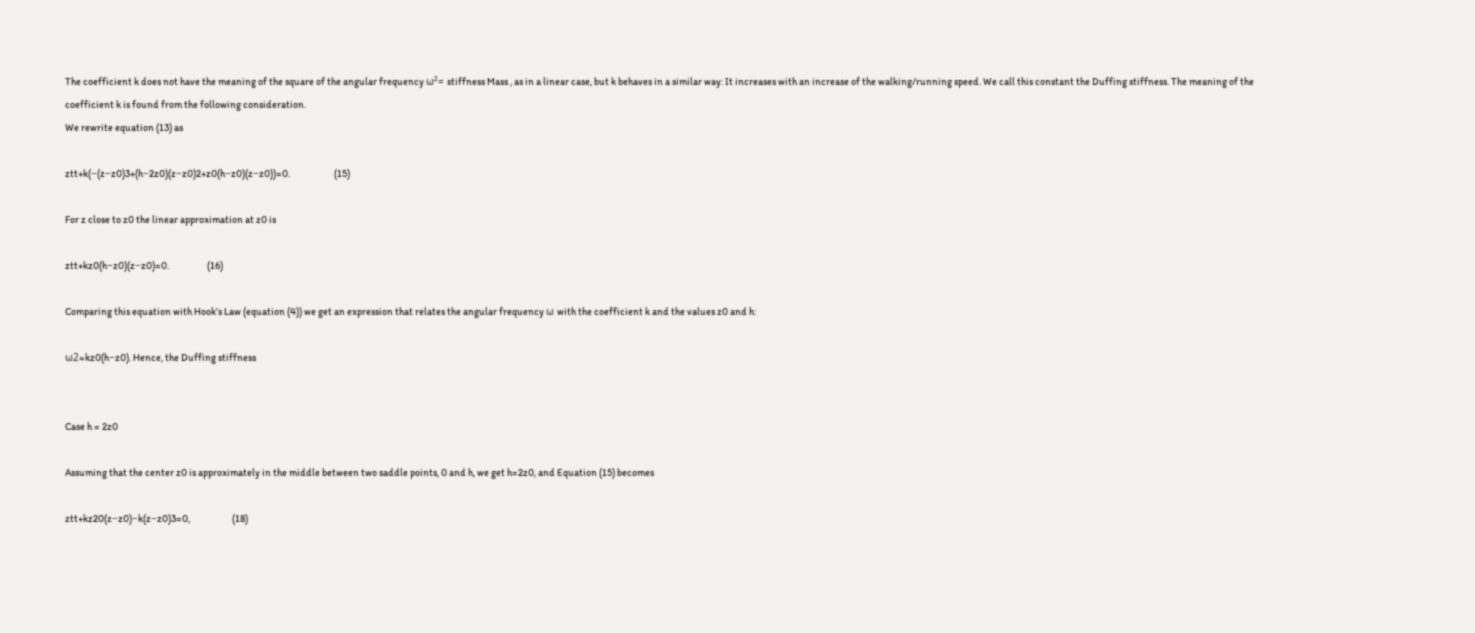The coefficient k does not have the meaning of the square of the angular frequency ω²= stiffness Mass , as in a linear case, but k behaves in a similar way: It increases with an increase of the walking/running speed. We call this constant the Duffing stiffness. The meaning of the coefficient k is found from the following consideration.
We rewrite equation (13) as

ztt+k(−(z−z0)3+(h−2z0)(z−z0)2+z0(h−z0)(z−z0))=0.                      (15)

For z close to z0 the linear approximation at z0 is

ztt+kz0(h−z0)(z−z0)=0.                   (16)

Comparing this equation with Hook’s Law (equation (4)) we get an expression that relates the angular frequency ω with the coefficient k and the values z0 and h:

ω2≈kz0(h−z0). Hence, the Duffing stiffness


Case h = 2z0

Assuming that the center z0 is approximately in the middle between two saddle points, 0 and h, we get h=2z0, and Equation (15) becomes

ztt+kz20(z−z0)−k(z−z0)3=0,                     (18)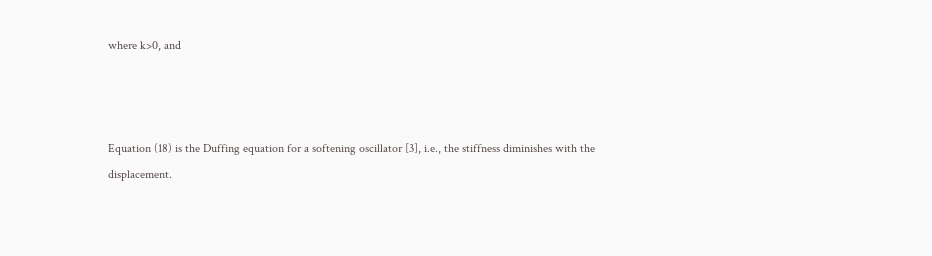where k>0, and



Equation (18) is the Duffing equation for a softening oscillator [3], i.e., the stiffness diminishes with the displacement.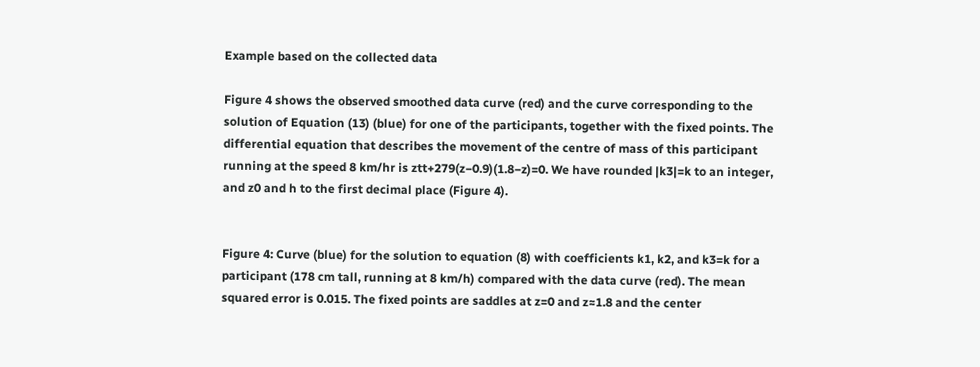Example based on the collected data

Figure 4 shows the observed smoothed data curve (red) and the curve corresponding to the solution of Equation (13) (blue) for one of the participants, together with the fixed points. The differential equation that describes the movement of the centre of mass of this participant running at the speed 8 km/hr is ztt+279(z−0.9)(1.8−z)=0. We have rounded |k3|=k to an integer, and z0 and h to the first decimal place (Figure 4).


Figure 4: Curve (blue) for the solution to equation (8) with coefficients k1, k2, and k3=k for a participant (178 cm tall, running at 8 km/h) compared with the data curve (red). The mean squared error is 0.015. The fixed points are saddles at z=0 and z≈1.8 and the center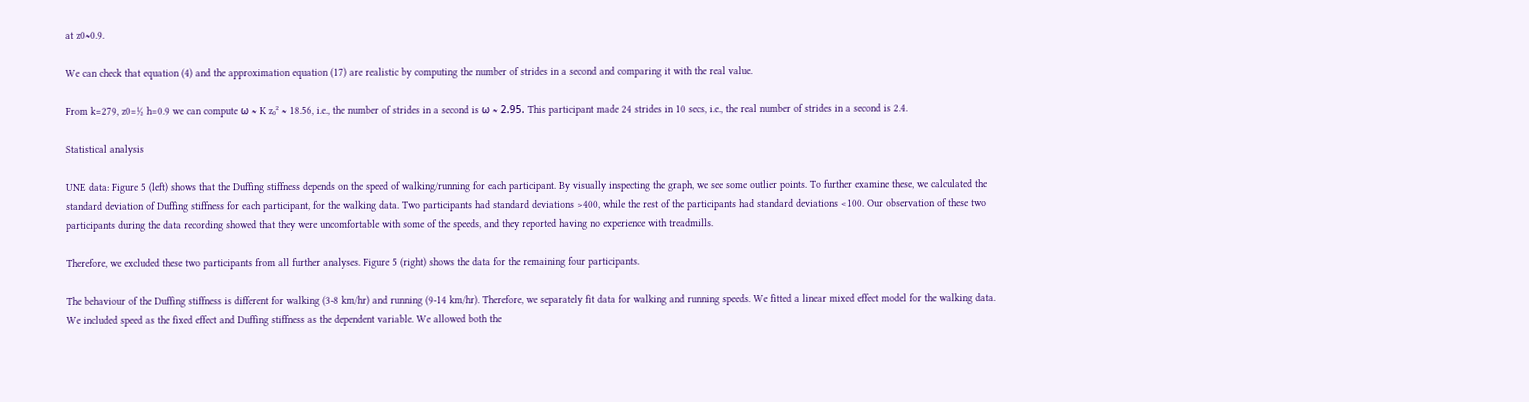at z0≈0.9.

We can check that equation (4) and the approximation equation (17) are realistic by computing the number of strides in a second and comparing it with the real value.

From k=279, z0=½ h=0.9 we can compute ω ≈ K z₀² ≈ 18.56, i.e., the number of strides in a second is ω ≈ 2.95. This participant made 24 strides in 10 secs, i.e., the real number of strides in a second is 2.4.

Statistical analysis

UNE data: Figure 5 (left) shows that the Duffing stiffness depends on the speed of walking/running for each participant. By visually inspecting the graph, we see some outlier points. To further examine these, we calculated the standard deviation of Duffing stiffness for each participant, for the walking data. Two participants had standard deviations >400, while the rest of the participants had standard deviations <100. Our observation of these two participants during the data recording showed that they were uncomfortable with some of the speeds, and they reported having no experience with treadmills.

Therefore, we excluded these two participants from all further analyses. Figure 5 (right) shows the data for the remaining four participants.

The behaviour of the Duffing stiffness is different for walking (3-8 km/hr) and running (9-14 km/hr). Therefore, we separately fit data for walking and running speeds. We fitted a linear mixed effect model for the walking data. We included speed as the fixed effect and Duffing stiffness as the dependent variable. We allowed both the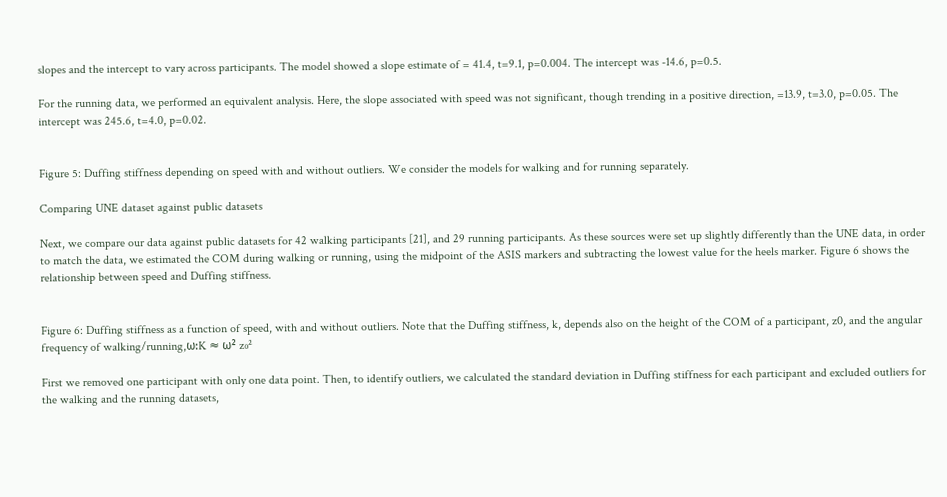slopes and the intercept to vary across participants. The model showed a slope estimate of = 41.4, t=9.1, p=0.004. The intercept was -14.6, p=0.5.

For the running data, we performed an equivalent analysis. Here, the slope associated with speed was not significant, though trending in a positive direction, =13.9, t=3.0, p=0.05. The intercept was 245.6, t=4.0, p=0.02.


Figure 5: Duffing stiffness depending on speed with and without outliers. We consider the models for walking and for running separately.

Comparing UNE dataset against public datasets

Next, we compare our data against public datasets for 42 walking participants [21], and 29 running participants. As these sources were set up slightly differently than the UNE data, in order to match the data, we estimated the COM during walking or running, using the midpoint of the ASIS markers and subtracting the lowest value for the heels marker. Figure 6 shows the relationship between speed and Duffing stiffness.


Figure 6: Duffing stiffness as a function of speed, with and without outliers. Note that the Duffing stiffness, k, depends also on the height of the COM of a participant, z0, and the angular frequency of walking/running,ω:K ≈ ω² z₀²

First we removed one participant with only one data point. Then, to identify outliers, we calculated the standard deviation in Duffing stiffness for each participant and excluded outliers for the walking and the running datasets,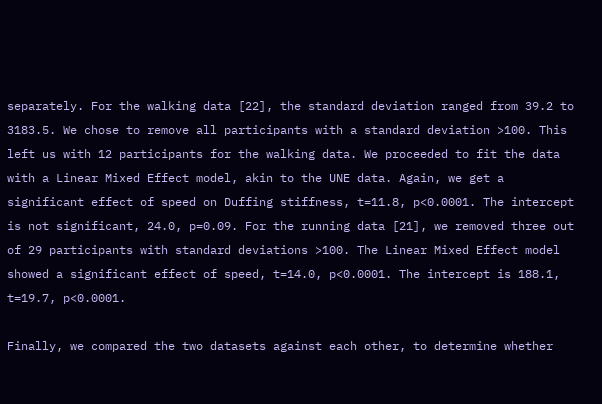separately. For the walking data [22], the standard deviation ranged from 39.2 to 3183.5. We chose to remove all participants with a standard deviation >100. This left us with 12 participants for the walking data. We proceeded to fit the data with a Linear Mixed Effect model, akin to the UNE data. Again, we get a significant effect of speed on Duffing stiffness, t=11.8, p<0.0001. The intercept is not significant, 24.0, p=0.09. For the running data [21], we removed three out of 29 participants with standard deviations >100. The Linear Mixed Effect model showed a significant effect of speed, t=14.0, p<0.0001. The intercept is 188.1, t=19.7, p<0.0001.

Finally, we compared the two datasets against each other, to determine whether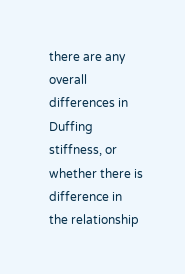there are any overall differences in Duffing stiffness, or whether there is difference in the relationship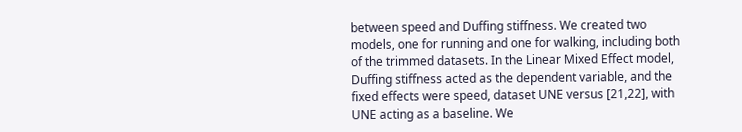between speed and Duffing stiffness. We created two models, one for running and one for walking, including both of the trimmed datasets. In the Linear Mixed Effect model, Duffing stiffness acted as the dependent variable, and the fixed effects were speed, dataset UNE versus [21,22], with UNE acting as a baseline. We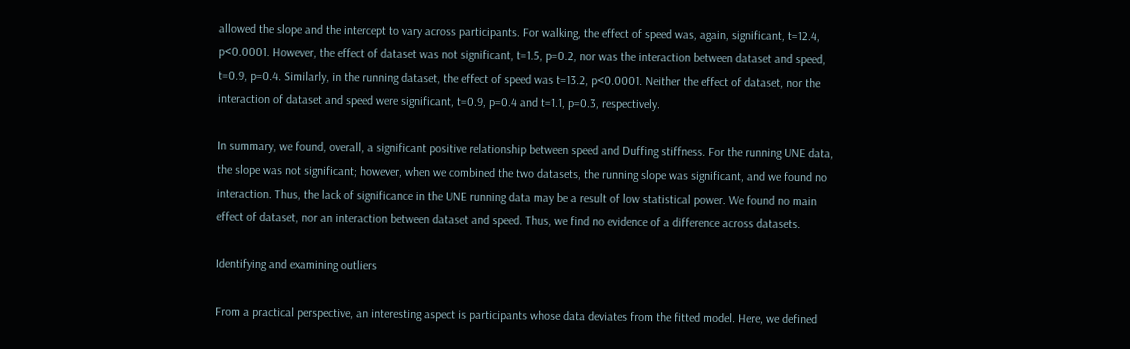allowed the slope and the intercept to vary across participants. For walking, the effect of speed was, again, significant, t=12.4, p<0.0001. However, the effect of dataset was not significant, t=1.5, p=0.2, nor was the interaction between dataset and speed, t=0.9, p=0.4. Similarly, in the running dataset, the effect of speed was t=13.2, p<0.0001. Neither the effect of dataset, nor the interaction of dataset and speed were significant, t=0.9, p=0.4 and t=1.1, p=0.3, respectively.

In summary, we found, overall, a significant positive relationship between speed and Duffing stiffness. For the running UNE data, the slope was not significant; however, when we combined the two datasets, the running slope was significant, and we found no interaction. Thus, the lack of significance in the UNE running data may be a result of low statistical power. We found no main effect of dataset, nor an interaction between dataset and speed. Thus, we find no evidence of a difference across datasets.

Identifying and examining outliers

From a practical perspective, an interesting aspect is participants whose data deviates from the fitted model. Here, we defined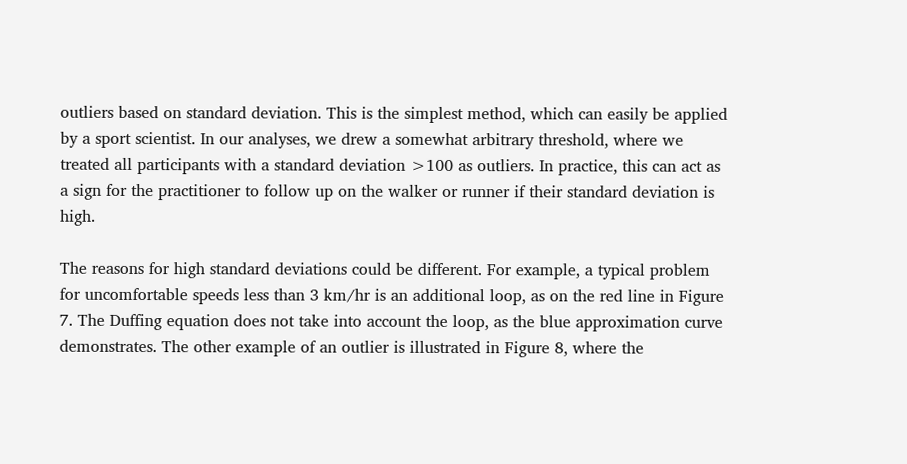outliers based on standard deviation. This is the simplest method, which can easily be applied by a sport scientist. In our analyses, we drew a somewhat arbitrary threshold, where we treated all participants with a standard deviation >100 as outliers. In practice, this can act as a sign for the practitioner to follow up on the walker or runner if their standard deviation is high.

The reasons for high standard deviations could be different. For example, a typical problem for uncomfortable speeds less than 3 km/hr is an additional loop, as on the red line in Figure 7. The Duffing equation does not take into account the loop, as the blue approximation curve demonstrates. The other example of an outlier is illustrated in Figure 8, where the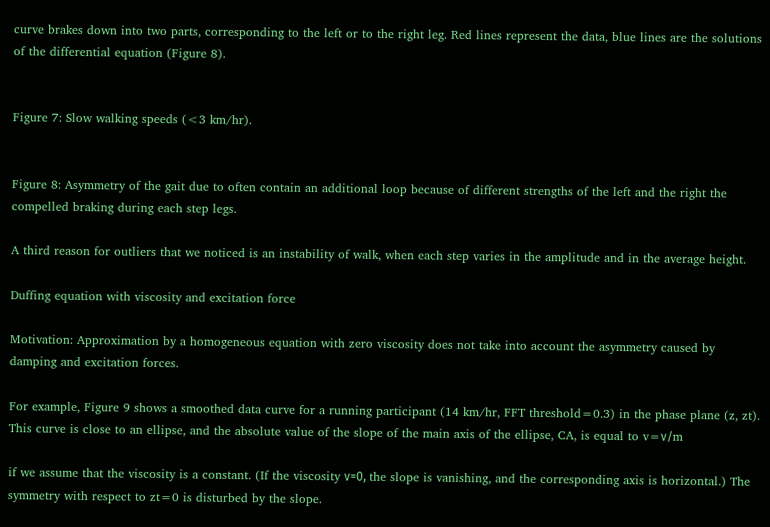curve brakes down into two parts, corresponding to the left or to the right leg. Red lines represent the data, blue lines are the solutions of the differential equation (Figure 8).


Figure 7: Slow walking speeds (<3 km/hr).


Figure 8: Asymmetry of the gait due to often contain an additional loop because of different strengths of the left and the right the compelled braking during each step legs.

A third reason for outliers that we noticed is an instability of walk, when each step varies in the amplitude and in the average height.

Duffing equation with viscosity and excitation force

Motivation: Approximation by a homogeneous equation with zero viscosity does not take into account the asymmetry caused by damping and excitation forces.

For example, Figure 9 shows a smoothed data curve for a running participant (14 km/hr, FFT threshold=0.3) in the phase plane (z, zt). This curve is close to an ellipse, and the absolute value of the slope of the main axis of the ellipse, CA, is equal to v=ν/m

if we assume that the viscosity is a constant. (If the viscosity ν=0, the slope is vanishing, and the corresponding axis is horizontal.) The symmetry with respect to zt=0 is disturbed by the slope.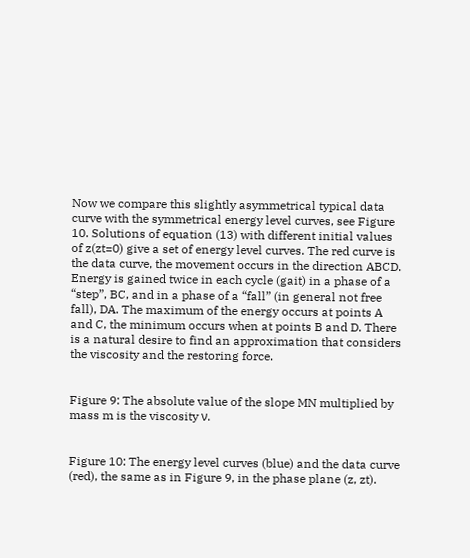Now we compare this slightly asymmetrical typical data curve with the symmetrical energy level curves, see Figure 10. Solutions of equation (13) with different initial values of z(zt=0) give a set of energy level curves. The red curve is the data curve, the movement occurs in the direction ABCD. Energy is gained twice in each cycle (gait) in a phase of a “step”, BC, and in a phase of a “fall” (in general not free fall), DA. The maximum of the energy occurs at points A and C, the minimum occurs when at points B and D. There is a natural desire to find an approximation that considers the viscosity and the restoring force.


Figure 9: The absolute value of the slope MN multiplied by mass m is the viscosity ν.


Figure 10: The energy level curves (blue) and the data curve (red), the same as in Figure 9, in the phase plane (z, zt).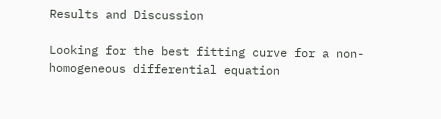Results and Discussion

Looking for the best fitting curve for a non-homogeneous differential equation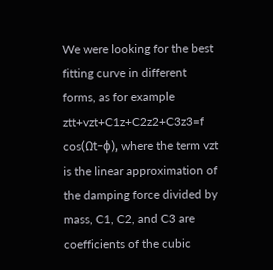We were looking for the best fitting curve in different forms, as for example ztt+vzt+C1z+C2z2+C3z3=f cos(Ωt−ϕ), where the term vzt is the linear approximation of the damping force divided by mass, C1, C2, and C3 are coefficients of the cubic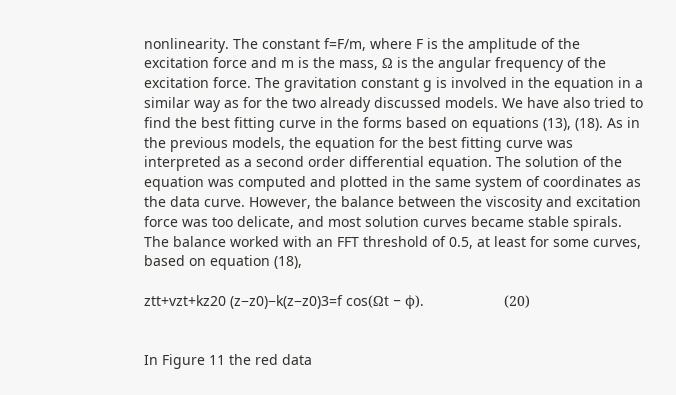nonlinearity. The constant f=F/m, where F is the amplitude of the excitation force and m is the mass, Ω is the angular frequency of the excitation force. The gravitation constant g is involved in the equation in a similar way as for the two already discussed models. We have also tried to find the best fitting curve in the forms based on equations (13), (18). As in the previous models, the equation for the best fitting curve was interpreted as a second order differential equation. The solution of the equation was computed and plotted in the same system of coordinates as the data curve. However, the balance between the viscosity and excitation force was too delicate, and most solution curves became stable spirals. The balance worked with an FFT threshold of 0.5, at least for some curves, based on equation (18),

ztt+vzt+kz20 (z−z0)−k(z−z0)3=f cos(Ωt − ϕ).                    (20)


In Figure 11 the red data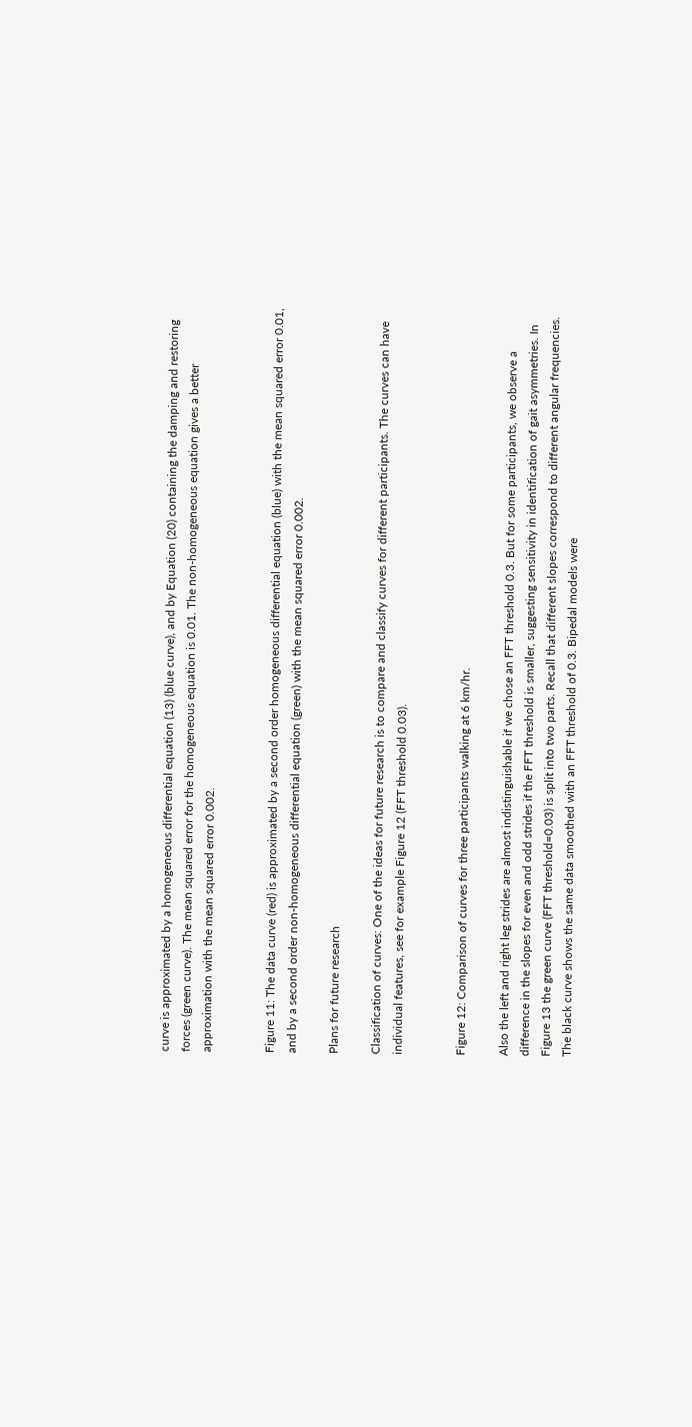curve is approximated by a homogeneous differential equation (13) (blue curve), and by Equation (20) containing the damping and restoring forces (green curve). The mean squared error for the homogeneous equation is 0.01. The non-homogeneous equation gives a better approximation with the mean squared error 0.002.


Figure 11: The data curve (red) is approximated by a second order homogeneous differential equation (blue) with the mean squared error 0.01, and by a second order non-homogeneous differential equation (green) with the mean squared error 0.002.

Plans for future research

Classification of curves: One of the ideas for future research is to compare and classify curves for different participants. The curves can have individual features, see for example Figure 12 (FFT threshold 0.03).


Figure 12: Comparison of curves for three participants walking at 6 km/hr.

Also the left and right leg strides are almost indistinguishable if we chose an FFT threshold 0.3. But for some participants, we observe a difference in the slopes for even and odd strides if the FFT threshold is smaller, suggesting sensitivity in identification of gait asymmetries. In Figure 13 the green curve (FFT threshold=0.03) is split into two parts. Recall that different slopes correspond to different angular frequencies. The black curve shows the same data smoothed with an FFT threshold of 0.3. Bipedal models were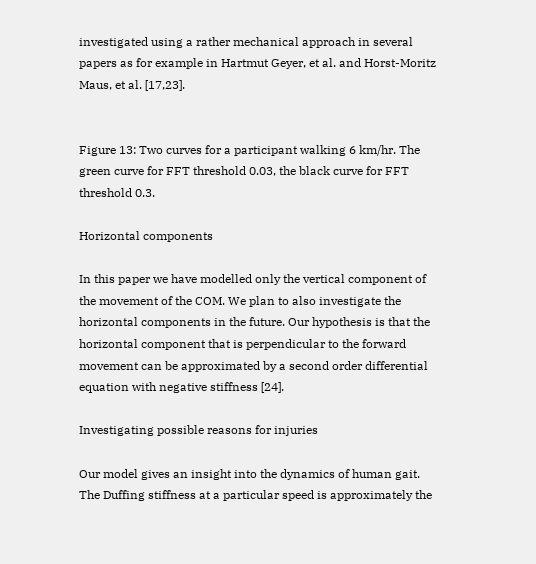investigated using a rather mechanical approach in several papers as for example in Hartmut Geyer, et al. and Horst-Moritz Maus, et al. [17,23].


Figure 13: Two curves for a participant walking 6 km/hr. The green curve for FFT threshold 0.03, the black curve for FFT threshold 0.3.

Horizontal components

In this paper we have modelled only the vertical component of the movement of the COM. We plan to also investigate the horizontal components in the future. Our hypothesis is that the horizontal component that is perpendicular to the forward movement can be approximated by a second order differential equation with negative stiffness [24].

Investigating possible reasons for injuries

Our model gives an insight into the dynamics of human gait. The Duffing stiffness at a particular speed is approximately the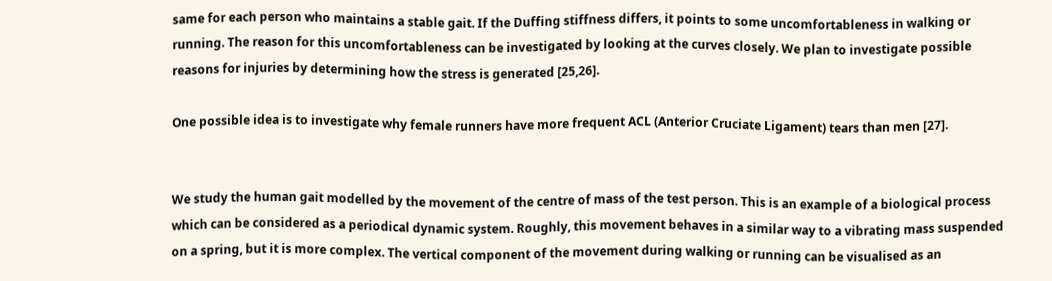same for each person who maintains a stable gait. If the Duffing stiffness differs, it points to some uncomfortableness in walking or running. The reason for this uncomfortableness can be investigated by looking at the curves closely. We plan to investigate possible reasons for injuries by determining how the stress is generated [25,26].

One possible idea is to investigate why female runners have more frequent ACL (Anterior Cruciate Ligament) tears than men [27].


We study the human gait modelled by the movement of the centre of mass of the test person. This is an example of a biological process which can be considered as a periodical dynamic system. Roughly, this movement behaves in a similar way to a vibrating mass suspended on a spring, but it is more complex. The vertical component of the movement during walking or running can be visualised as an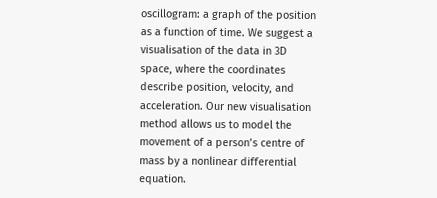oscillogram: a graph of the position as a function of time. We suggest a visualisation of the data in 3D space, where the coordinates describe position, velocity, and acceleration. Our new visualisation method allows us to model the movement of a person’s centre of mass by a nonlinear differential equation.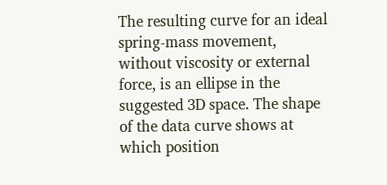The resulting curve for an ideal spring-mass movement, without viscosity or external force, is an ellipse in the suggested 3D space. The shape of the data curve shows at which position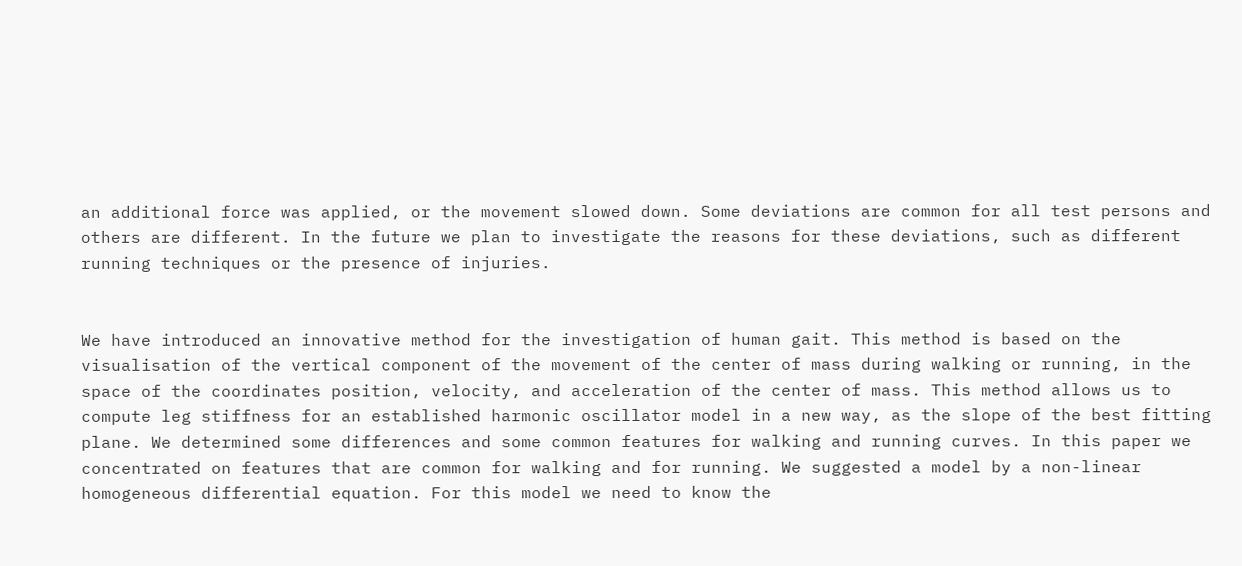an additional force was applied, or the movement slowed down. Some deviations are common for all test persons and others are different. In the future we plan to investigate the reasons for these deviations, such as different running techniques or the presence of injuries.


We have introduced an innovative method for the investigation of human gait. This method is based on the visualisation of the vertical component of the movement of the center of mass during walking or running, in the space of the coordinates position, velocity, and acceleration of the center of mass. This method allows us to compute leg stiffness for an established harmonic oscillator model in a new way, as the slope of the best fitting plane. We determined some differences and some common features for walking and running curves. In this paper we concentrated on features that are common for walking and for running. We suggested a model by a non-linear homogeneous differential equation. For this model we need to know the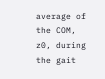average of the COM, z0, during the gait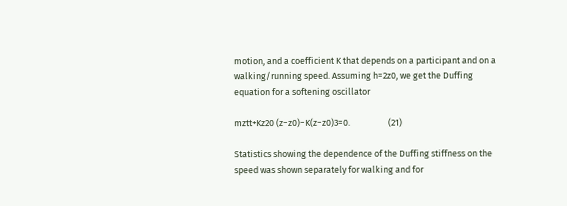motion, and a coefficient K that depends on a participant and on a walking/running speed. Assuming h=2z0, we get the Duffing equation for a softening oscillator

mztt+Kz20 (z−z0)−K(z−z0)3=0.                   (21)

Statistics showing the dependence of the Duffing stiffness on the speed was shown separately for walking and for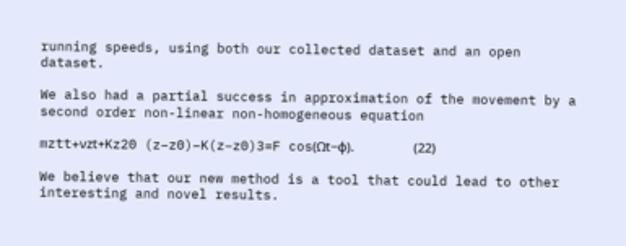running speeds, using both our collected dataset and an open dataset.

We also had a partial success in approximation of the movement by a second order non-linear non-homogeneous equation

mztt+νzt+Kz20 (z−z0)−K(z−z0)3=F cos(Ωt−ϕ).                    (22)

We believe that our new method is a tool that could lead to other interesting and novel results.